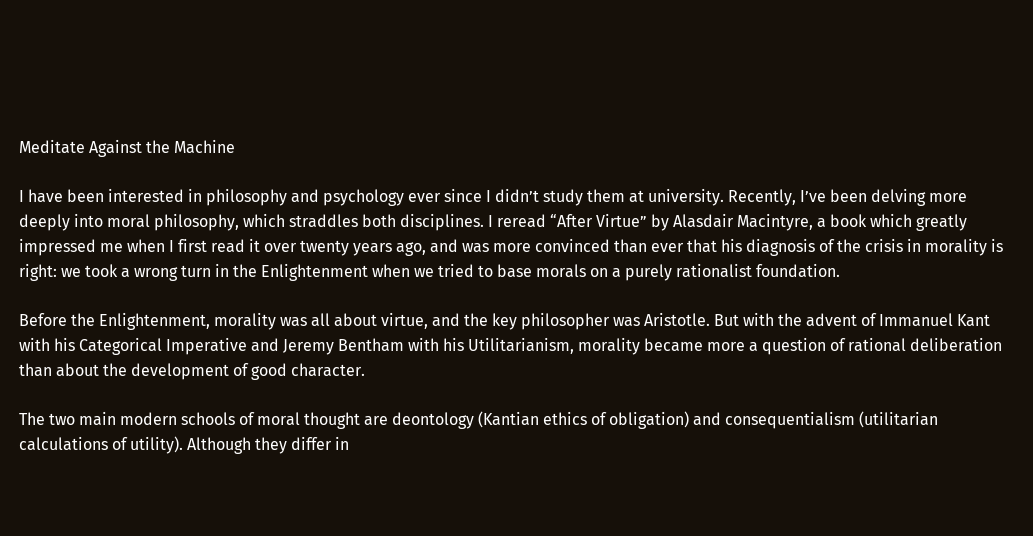Meditate Against the Machine

I have been interested in philosophy and psychology ever since I didn’t study them at university. Recently, I’ve been delving more deeply into moral philosophy, which straddles both disciplines. I reread “After Virtue” by Alasdair Macintyre, a book which greatly impressed me when I first read it over twenty years ago, and was more convinced than ever that his diagnosis of the crisis in morality is right: we took a wrong turn in the Enlightenment when we tried to base morals on a purely rationalist foundation.

Before the Enlightenment, morality was all about virtue, and the key philosopher was Aristotle. But with the advent of Immanuel Kant with his Categorical Imperative and Jeremy Bentham with his Utilitarianism, morality became more a question of rational deliberation than about the development of good character.

The two main modern schools of moral thought are deontology (Kantian ethics of obligation) and consequentialism (utilitarian calculations of utility). Although they differ in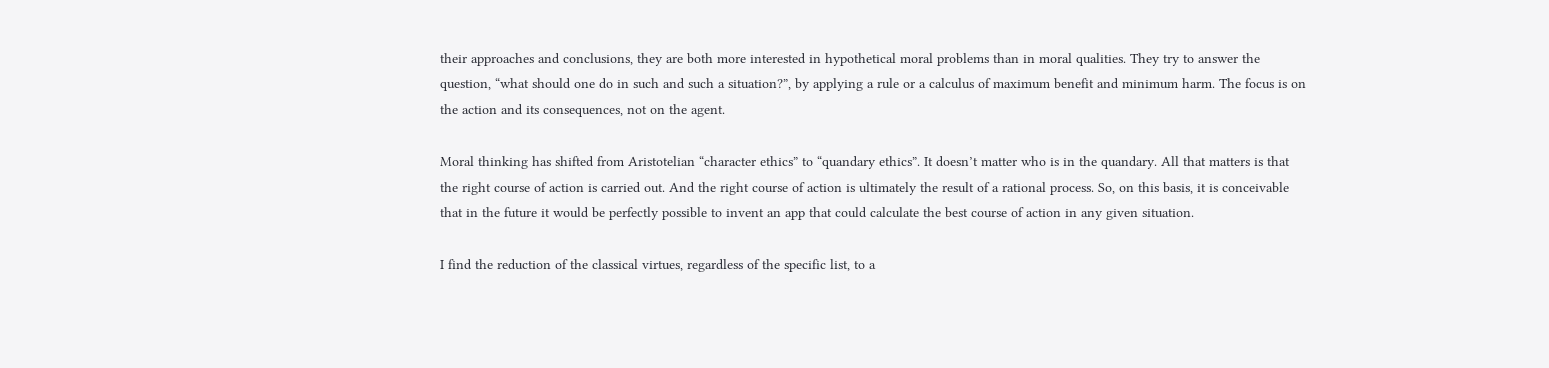their approaches and conclusions, they are both more interested in hypothetical moral problems than in moral qualities. They try to answer the question, “what should one do in such and such a situation?”, by applying a rule or a calculus of maximum benefit and minimum harm. The focus is on the action and its consequences, not on the agent.

Moral thinking has shifted from Aristotelian “character ethics” to “quandary ethics”. It doesn’t matter who is in the quandary. All that matters is that the right course of action is carried out. And the right course of action is ultimately the result of a rational process. So, on this basis, it is conceivable that in the future it would be perfectly possible to invent an app that could calculate the best course of action in any given situation.

I find the reduction of the classical virtues, regardless of the specific list, to a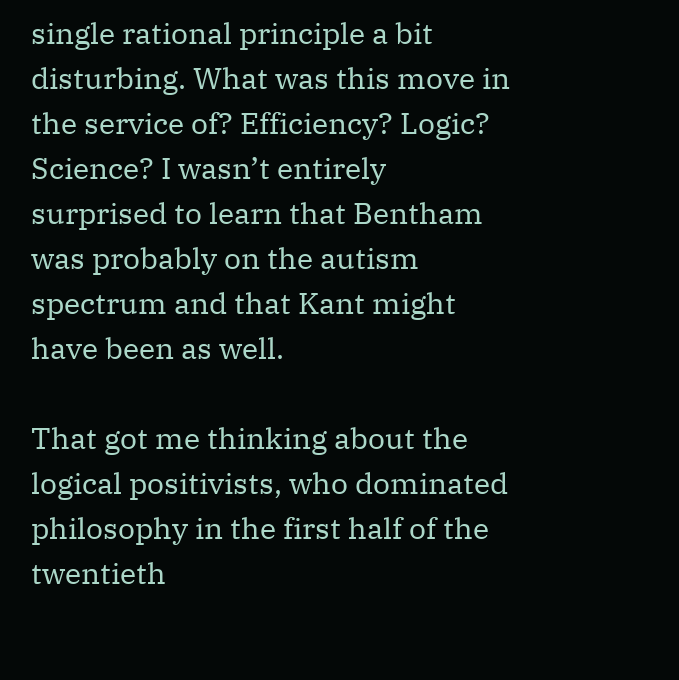single rational principle a bit disturbing. What was this move in the service of? Efficiency? Logic? Science? I wasn’t entirely surprised to learn that Bentham was probably on the autism spectrum and that Kant might have been as well.

That got me thinking about the logical positivists, who dominated philosophy in the first half of the twentieth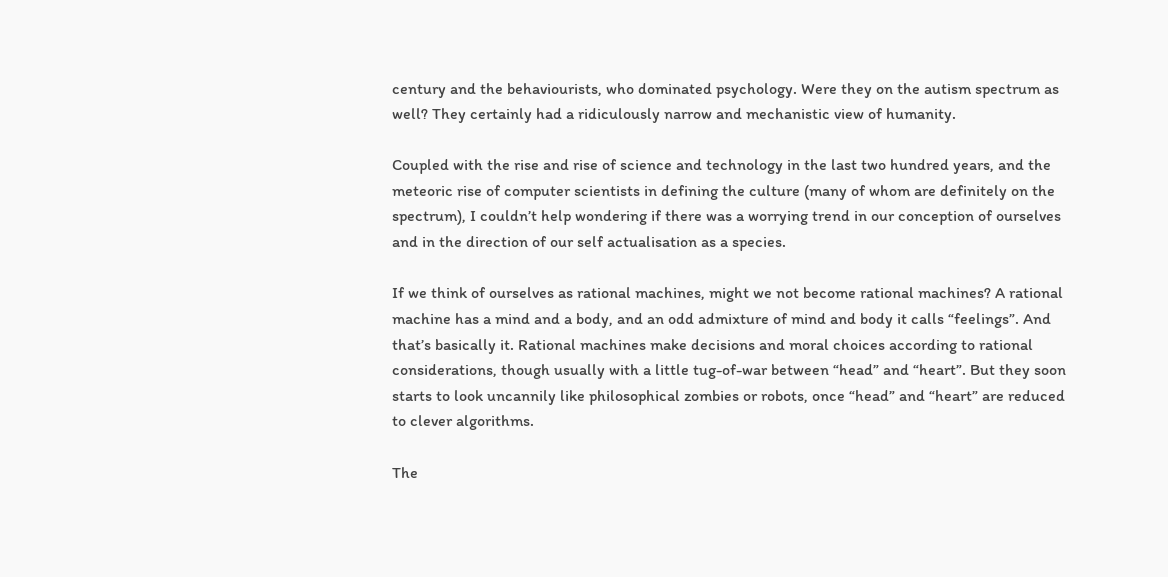century and the behaviourists, who dominated psychology. Were they on the autism spectrum as well? They certainly had a ridiculously narrow and mechanistic view of humanity.

Coupled with the rise and rise of science and technology in the last two hundred years, and the meteoric rise of computer scientists in defining the culture (many of whom are definitely on the spectrum), I couldn’t help wondering if there was a worrying trend in our conception of ourselves and in the direction of our self actualisation as a species.

If we think of ourselves as rational machines, might we not become rational machines? A rational machine has a mind and a body, and an odd admixture of mind and body it calls “feelings”. And that’s basically it. Rational machines make decisions and moral choices according to rational considerations, though usually with a little tug-of-war between “head” and “heart”. But they soon starts to look uncannily like philosophical zombies or robots, once “head” and “heart” are reduced to clever algorithms.

The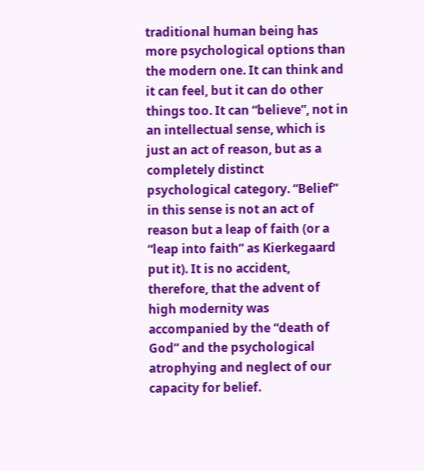traditional human being has more psychological options than the modern one. It can think and it can feel, but it can do other things too. It can “believe”, not in an intellectual sense, which is just an act of reason, but as a completely distinct psychological category. “Belief” in this sense is not an act of reason but a leap of faith (or a “leap into faith” as Kierkegaard put it). It is no accident, therefore, that the advent of high modernity was accompanied by the “death of God” and the psychological atrophying and neglect of our capacity for belief.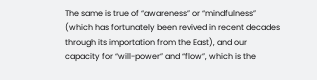The same is true of “awareness” or “mindfulness” (which has fortunately been revived in recent decades through its importation from the East), and our capacity for “will-power” and “flow”, which is the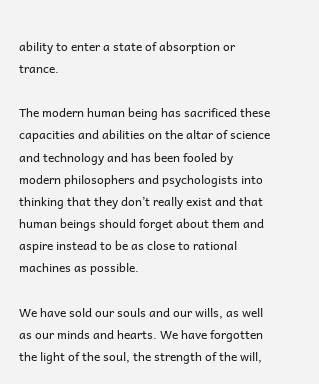ability to enter a state of absorption or trance.

The modern human being has sacrificed these capacities and abilities on the altar of science and technology and has been fooled by modern philosophers and psychologists into thinking that they don’t really exist and that human beings should forget about them and aspire instead to be as close to rational machines as possible.

We have sold our souls and our wills, as well as our minds and hearts. We have forgotten the light of the soul, the strength of the will,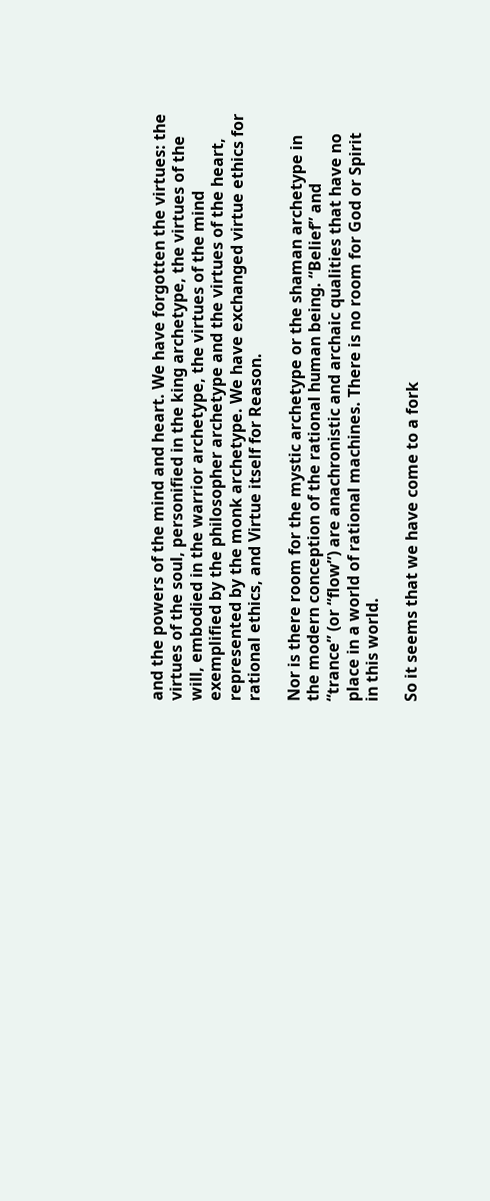and the powers of the mind and heart. We have forgotten the virtues: the virtues of the soul, personified in the king archetype, the virtues of the will, embodied in the warrior archetype, the virtues of the mind exemplified by the philosopher archetype and the virtues of the heart, represented by the monk archetype. We have exchanged virtue ethics for rational ethics, and Virtue itself for Reason.

Nor is there room for the mystic archetype or the shaman archetype in the modern conception of the rational human being. “Belief” and “trance” (or “flow”) are anachronistic and archaic qualities that have no place in a world of rational machines. There is no room for God or Spirit in this world.

So it seems that we have come to a fork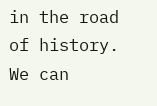in the road of history. We can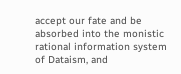accept our fate and be absorbed into the monistic rational information system of Dataism, and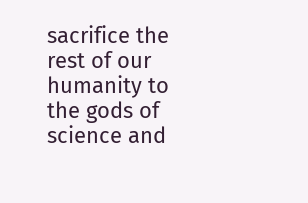sacrifice the rest of our humanity to the gods of science and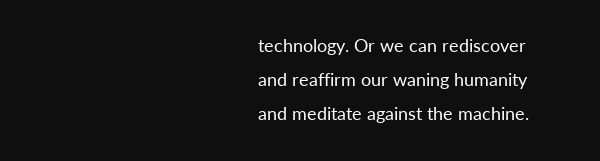technology. Or we can rediscover and reaffirm our waning humanity and meditate against the machine.